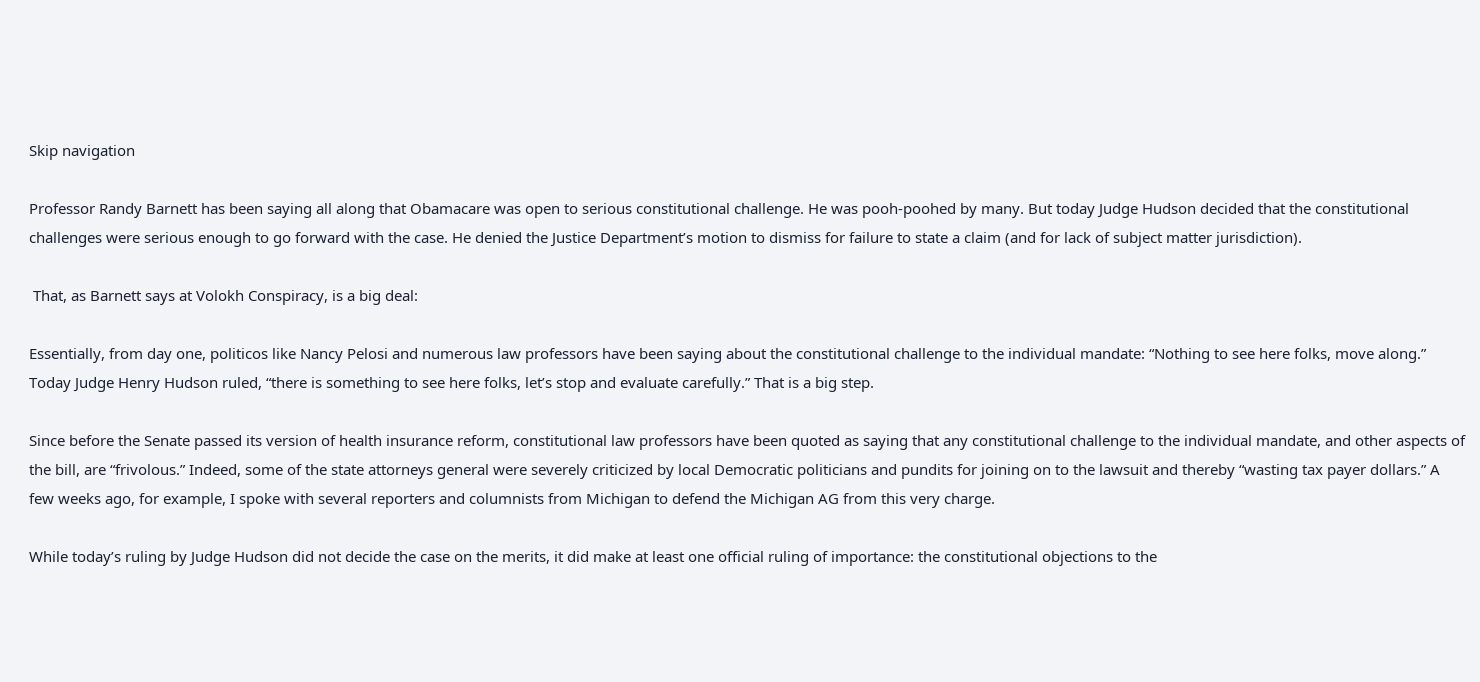Skip navigation

Professor Randy Barnett has been saying all along that Obamacare was open to serious constitutional challenge. He was pooh-poohed by many. But today Judge Hudson decided that the constitutional challenges were serious enough to go forward with the case. He denied the Justice Department’s motion to dismiss for failure to state a claim (and for lack of subject matter jurisdiction).

 That, as Barnett says at Volokh Conspiracy, is a big deal:

Essentially, from day one, politicos like Nancy Pelosi and numerous law professors have been saying about the constitutional challenge to the individual mandate: “Nothing to see here folks, move along.” Today Judge Henry Hudson ruled, “there is something to see here folks, let’s stop and evaluate carefully.” That is a big step.

Since before the Senate passed its version of health insurance reform, constitutional law professors have been quoted as saying that any constitutional challenge to the individual mandate, and other aspects of the bill, are “frivolous.” Indeed, some of the state attorneys general were severely criticized by local Democratic politicians and pundits for joining on to the lawsuit and thereby “wasting tax payer dollars.” A few weeks ago, for example, I spoke with several reporters and columnists from Michigan to defend the Michigan AG from this very charge.

While today’s ruling by Judge Hudson did not decide the case on the merits, it did make at least one official ruling of importance: the constitutional objections to the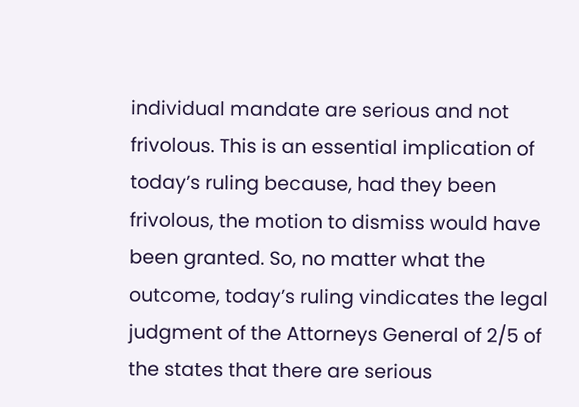individual mandate are serious and not frivolous. This is an essential implication of today’s ruling because, had they been frivolous, the motion to dismiss would have been granted. So, no matter what the outcome, today’s ruling vindicates the legal judgment of the Attorneys General of 2/5 of the states that there are serious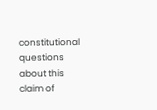constitutional questions about this claim of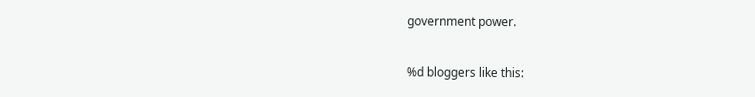government power.

%d bloggers like this: